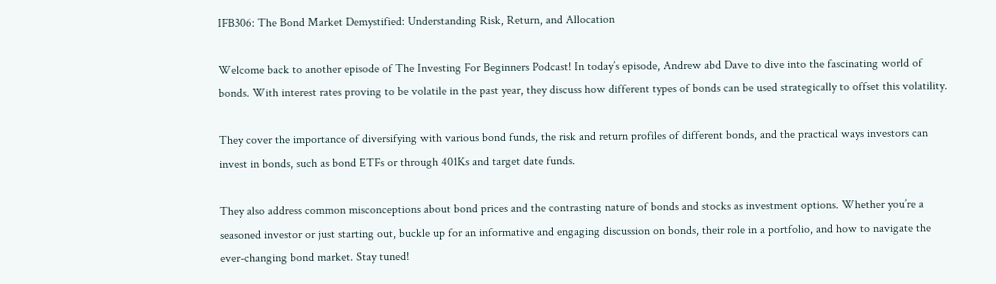IFB306: The Bond Market Demystified: Understanding Risk, Return, and Allocation

Welcome back to another episode of The Investing For Beginners Podcast! In today’s episode, Andrew abd Dave to dive into the fascinating world of bonds. With interest rates proving to be volatile in the past year, they discuss how different types of bonds can be used strategically to offset this volatility.

They cover the importance of diversifying with various bond funds, the risk and return profiles of different bonds, and the practical ways investors can invest in bonds, such as bond ETFs or through 401Ks and target date funds.

They also address common misconceptions about bond prices and the contrasting nature of bonds and stocks as investment options. Whether you’re a seasoned investor or just starting out, buckle up for an informative and engaging discussion on bonds, their role in a portfolio, and how to navigate the ever-changing bond market. Stay tuned!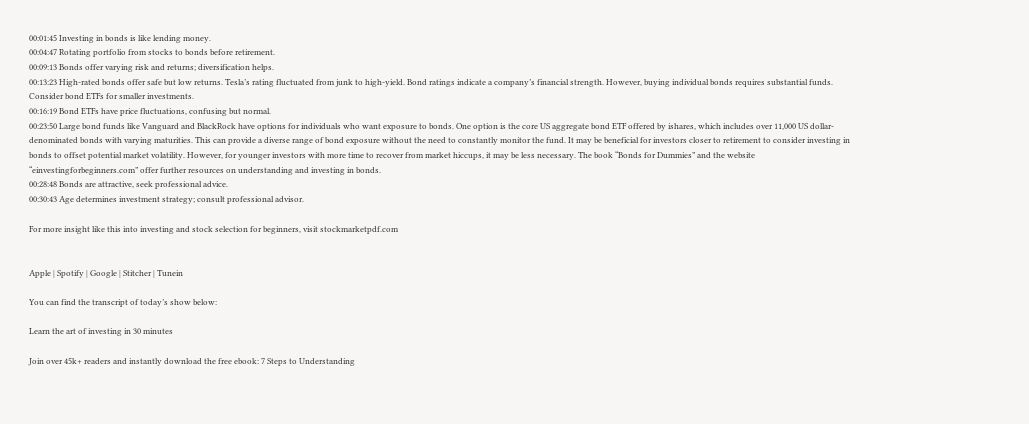00:01:45 Investing in bonds is like lending money.
00:04:47 Rotating portfolio from stocks to bonds before retirement.
00:09:13 Bonds offer varying risk and returns; diversification helps.
00:13:23 High-rated bonds offer safe but low returns. Tesla’s rating fluctuated from junk to high-yield. Bond ratings indicate a company’s financial strength. However, buying individual bonds requires substantial funds. Consider bond ETFs for smaller investments.
00:16:19 Bond ETFs have price fluctuations, confusing but normal.
00:23:50 Large bond funds like Vanguard and BlackRock have options for individuals who want exposure to bonds. One option is the core US aggregate bond ETF offered by ishares, which includes over 11,000 US dollar-denominated bonds with varying maturities. This can provide a diverse range of bond exposure without the need to constantly monitor the fund. It may be beneficial for investors closer to retirement to consider investing in bonds to offset potential market volatility. However, for younger investors with more time to recover from market hiccups, it may be less necessary. The book “Bonds for Dummies” and the website “einvestingforbeginners.com” offer further resources on understanding and investing in bonds.
00:28:48 Bonds are attractive, seek professional advice.
00:30:43 Age determines investment strategy; consult professional advisor.

For more insight like this into investing and stock selection for beginners, visit stockmarketpdf.com


Apple | Spotify | Google | Stitcher | Tunein

You can find the transcript of today’s show below:

Learn the art of investing in 30 minutes

Join over 45k+ readers and instantly download the free ebook: 7 Steps to Understanding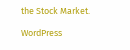the Stock Market.

WordPress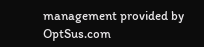management provided by OptSus.com